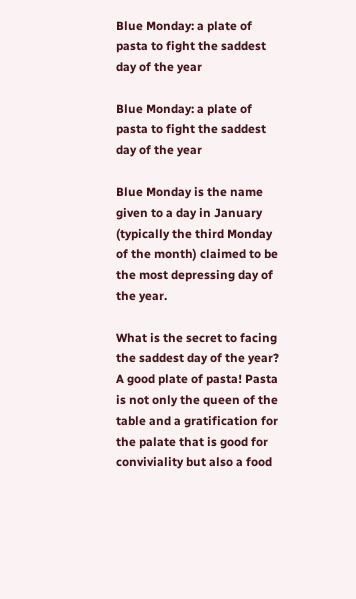Blue Monday: a plate of pasta to fight the saddest day of the year

Blue Monday: a plate of pasta to fight the saddest day of the year

Blue Monday is the name given to a day in January (typically the third Monday of the month) claimed to be the most depressing day of the year.

What is the secret to facing the saddest day of the year? A good plate of pasta! Pasta is not only the queen of the table and a gratification for the palate that is good for conviviality but also a food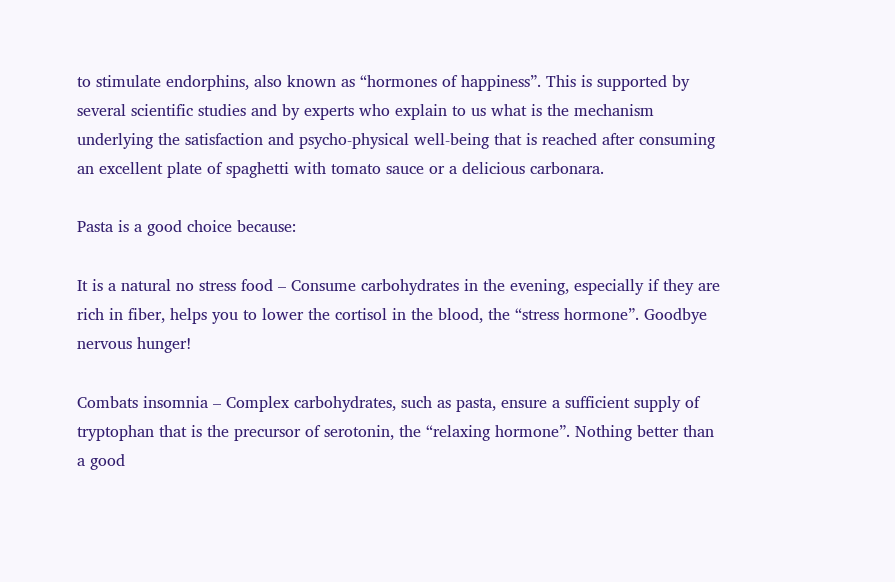to stimulate endorphins, also known as “hormones of happiness”. This is supported by several scientific studies and by experts who explain to us what is the mechanism underlying the satisfaction and psycho-physical well-being that is reached after consuming an excellent plate of spaghetti with tomato sauce or a delicious carbonara.

Pasta is a good choice because:

It is a natural no stress food – Consume carbohydrates in the evening, especially if they are rich in fiber, helps you to lower the cortisol in the blood, the “stress hormone”. Goodbye nervous hunger!

Combats insomnia – Complex carbohydrates, such as pasta, ensure a sufficient supply of tryptophan that is the precursor of serotonin, the “relaxing hormone”. Nothing better than a good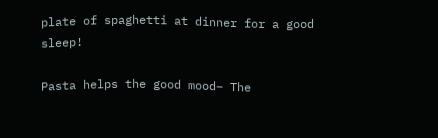plate of spaghetti at dinner for a good sleep!

Pasta helps the good mood– The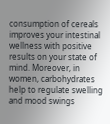consumption of cereals improves your intestinal wellness with positive results on your state of mind. Moreover, in women, carbohydrates help to regulate swelling and mood swings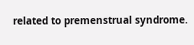related to premenstrual syndrome.